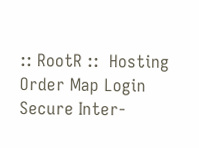:: RootR ::  Hosting Order Map Login   Secure Inter-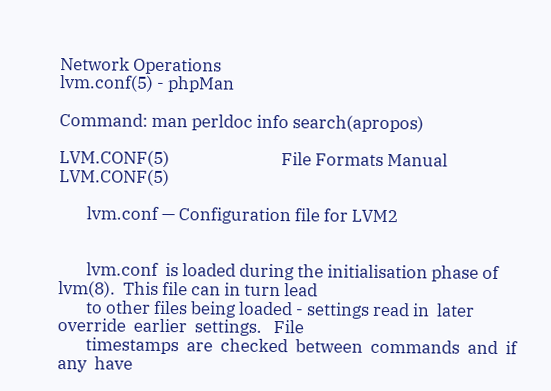Network Operations
lvm.conf(5) - phpMan

Command: man perldoc info search(apropos)

LVM.CONF(5)                            File Formats Manual                            LVM.CONF(5)

       lvm.conf — Configuration file for LVM2


       lvm.conf  is loaded during the initialisation phase of lvm(8).  This file can in turn lead
       to other files being loaded - settings read in  later  override  earlier  settings.   File
       timestamps  are  checked  between  commands  and  if  any  have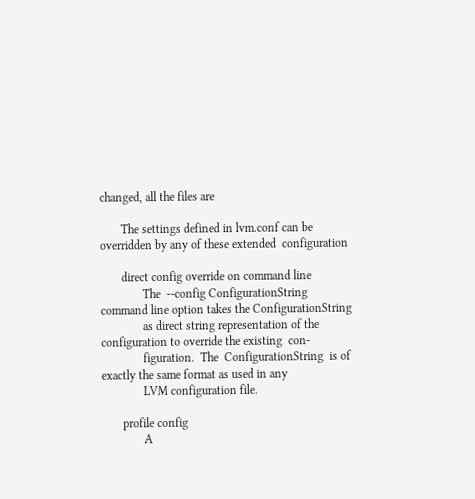changed, all the files are

       The settings defined in lvm.conf can be overridden by any of these extended  configuration

       direct config override on command line
              The  --config ConfigurationString command line option takes the ConfigurationString
              as direct string representation of the configuration to override the existing  con‐
              figuration.  The  ConfigurationString  is of exactly the same format as used in any
              LVM configuration file.

       profile config
              A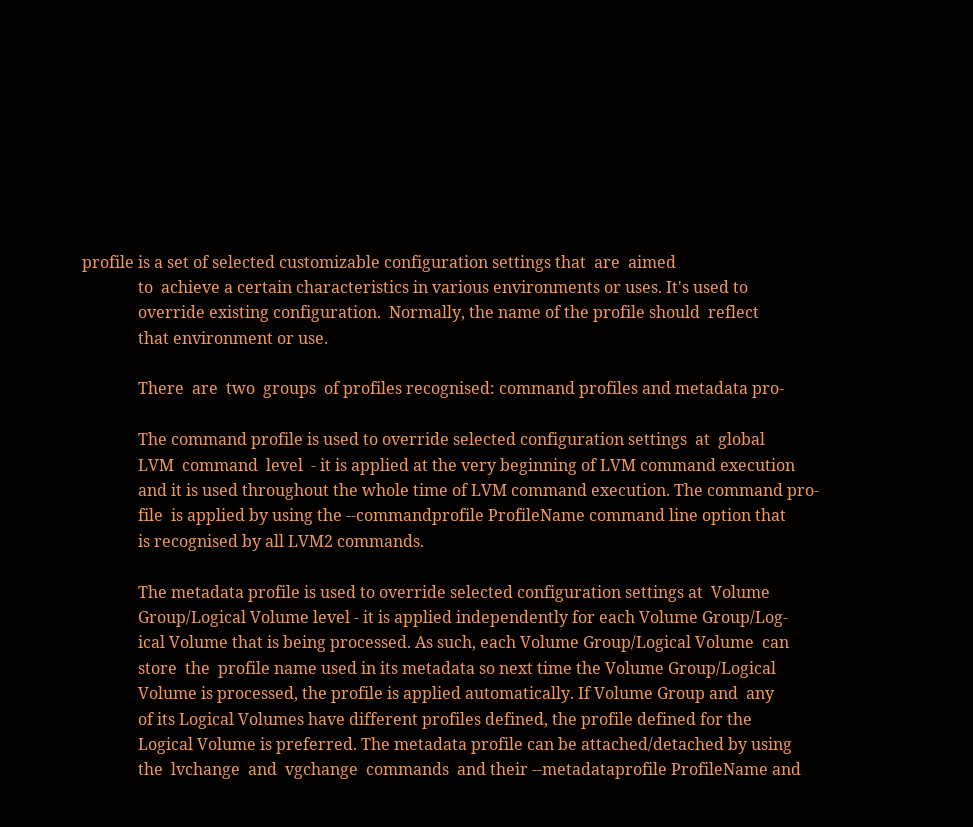profile is a set of selected customizable configuration settings that  are  aimed
              to  achieve a certain characteristics in various environments or uses. It's used to
              override existing configuration.  Normally, the name of the profile should  reflect
              that environment or use.

              There  are  two  groups  of profiles recognised: command profiles and metadata pro‐

              The command profile is used to override selected configuration settings  at  global
              LVM  command  level  - it is applied at the very beginning of LVM command execution
              and it is used throughout the whole time of LVM command execution. The command pro‐
              file  is applied by using the --commandprofile ProfileName command line option that
              is recognised by all LVM2 commands.

              The metadata profile is used to override selected configuration settings at  Volume
              Group/Logical Volume level - it is applied independently for each Volume Group/Log‐
              ical Volume that is being processed. As such, each Volume Group/Logical Volume  can
              store  the  profile name used in its metadata so next time the Volume Group/Logical
              Volume is processed, the profile is applied automatically. If Volume Group and  any
              of its Logical Volumes have different profiles defined, the profile defined for the
              Logical Volume is preferred. The metadata profile can be attached/detached by using
              the  lvchange  and  vgchange  commands  and their --metadataprofile ProfileName and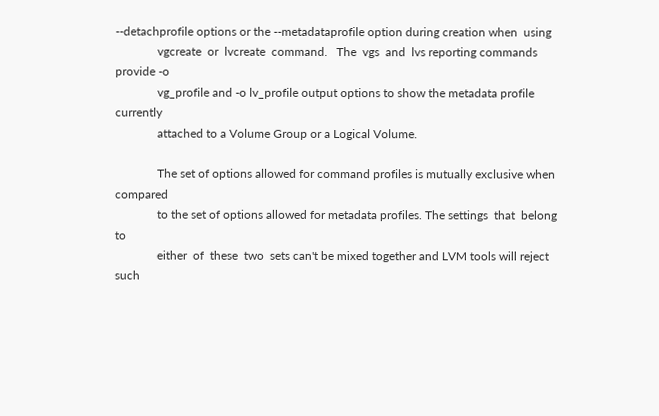--detachprofile options or the --metadataprofile option during creation when  using
              vgcreate  or  lvcreate  command.   The  vgs  and  lvs reporting commands provide -o
              vg_profile and -o lv_profile output options to show the metadata profile  currently
              attached to a Volume Group or a Logical Volume.

              The set of options allowed for command profiles is mutually exclusive when compared
              to the set of options allowed for metadata profiles. The settings  that  belong  to
              either  of  these  two  sets can't be mixed together and LVM tools will reject such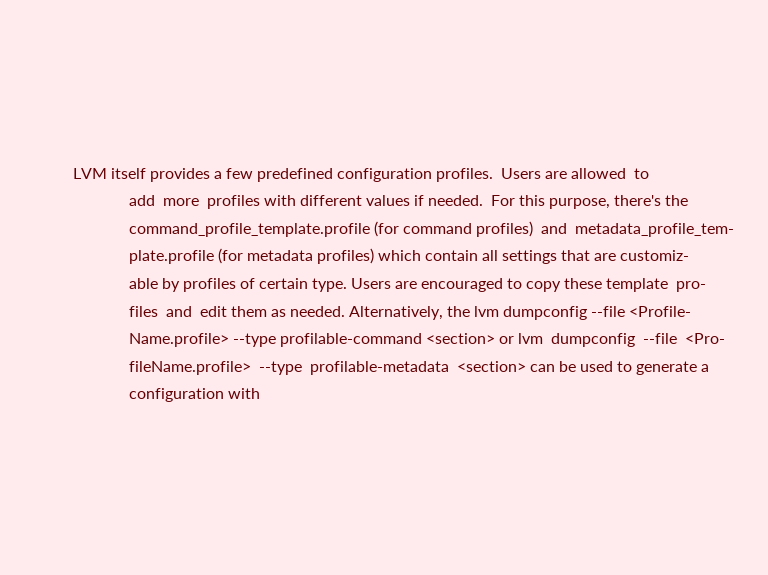LVM itself provides a few predefined configuration profiles.  Users are allowed  to
              add  more  profiles with different values if needed.  For this purpose, there's the
              command_profile_template.profile (for command profiles)  and  metadata_profile_tem‐
              plate.profile (for metadata profiles) which contain all settings that are customiz‐
              able by profiles of certain type. Users are encouraged to copy these template  pro‐
              files  and  edit them as needed. Alternatively, the lvm dumpconfig --file <Profile‐
              Name.profile> --type profilable-command <section> or lvm  dumpconfig  --file  <Pro‐
              fileName.profile>  --type  profilable-metadata  <section> can be used to generate a
              configuration with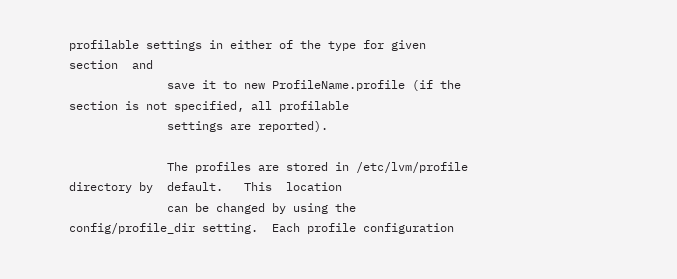profilable settings in either of the type for given section  and
              save it to new ProfileName.profile (if the section is not specified, all profilable
              settings are reported).

              The profiles are stored in /etc/lvm/profile directory by  default.   This  location
              can be changed by using the config/profile_dir setting.  Each profile configuration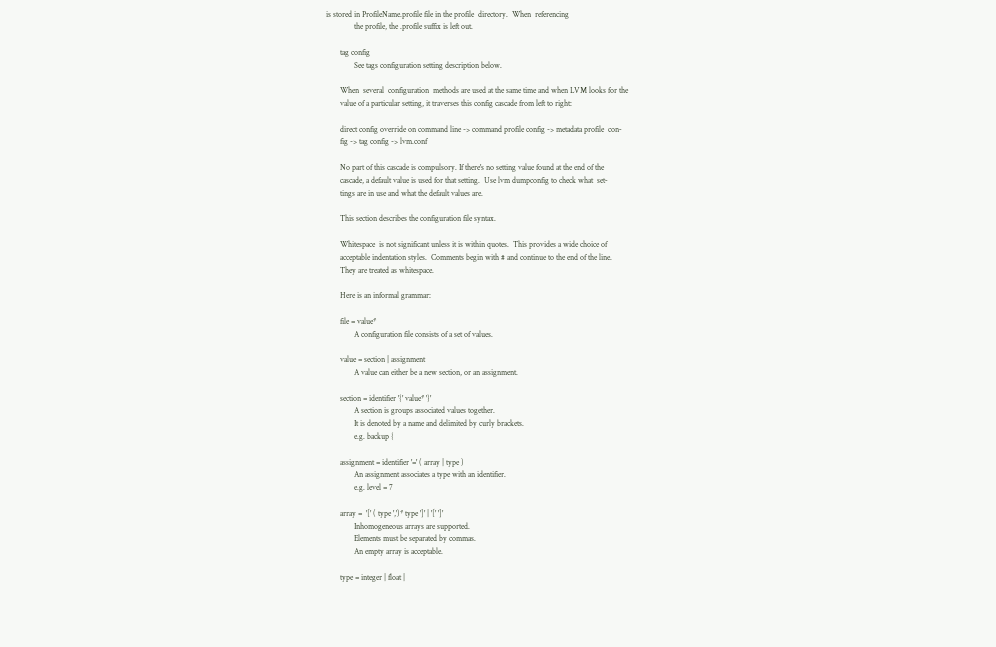is stored in ProfileName.profile file in the profile  directory.  When  referencing
              the profile, the .profile suffix is left out.

       tag config
              See tags configuration setting description below.

       When  several  configuration  methods are used at the same time and when LVM looks for the
       value of a particular setting, it traverses this config cascade from left to right:

       direct config override on command line -> command profile config -> metadata profile  con‐
       fig -> tag config -> lvm.conf

       No part of this cascade is compulsory. If there's no setting value found at the end of the
       cascade, a default value is used for that setting.  Use lvm dumpconfig to check what  set‐
       tings are in use and what the default values are.

       This section describes the configuration file syntax.

       Whitespace  is not significant unless it is within quotes.  This provides a wide choice of
       acceptable indentation styles.  Comments begin with # and continue to the end of the line.
       They are treated as whitespace.

       Here is an informal grammar:

       file = value*
              A configuration file consists of a set of values.

       value = section | assignment
              A value can either be a new section, or an assignment.

       section = identifier '{' value* '}'
              A section is groups associated values together.
              It is denoted by a name and delimited by curly brackets.
              e.g. backup {

       assignment = identifier '=' ( array | type )
              An assignment associates a type with an identifier.
              e.g. level = 7

       array =  '[' ( type ',')* type ']' | '[' ']'
              Inhomogeneous arrays are supported.
              Elements must be separated by commas.
              An empty array is acceptable.

       type = integer | float |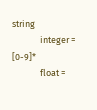string
              integer = [0-9]*
              float =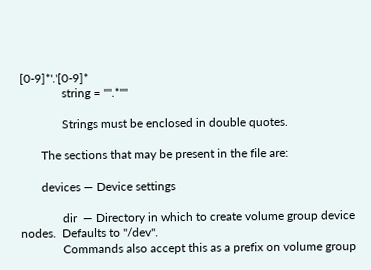[0-9]*'.'[0-9]*
              string = '"'.*'"'

              Strings must be enclosed in double quotes.

       The sections that may be present in the file are:

       devices — Device settings

              dir  — Directory in which to create volume group device nodes.  Defaults to "/dev".
              Commands also accept this as a prefix on volume group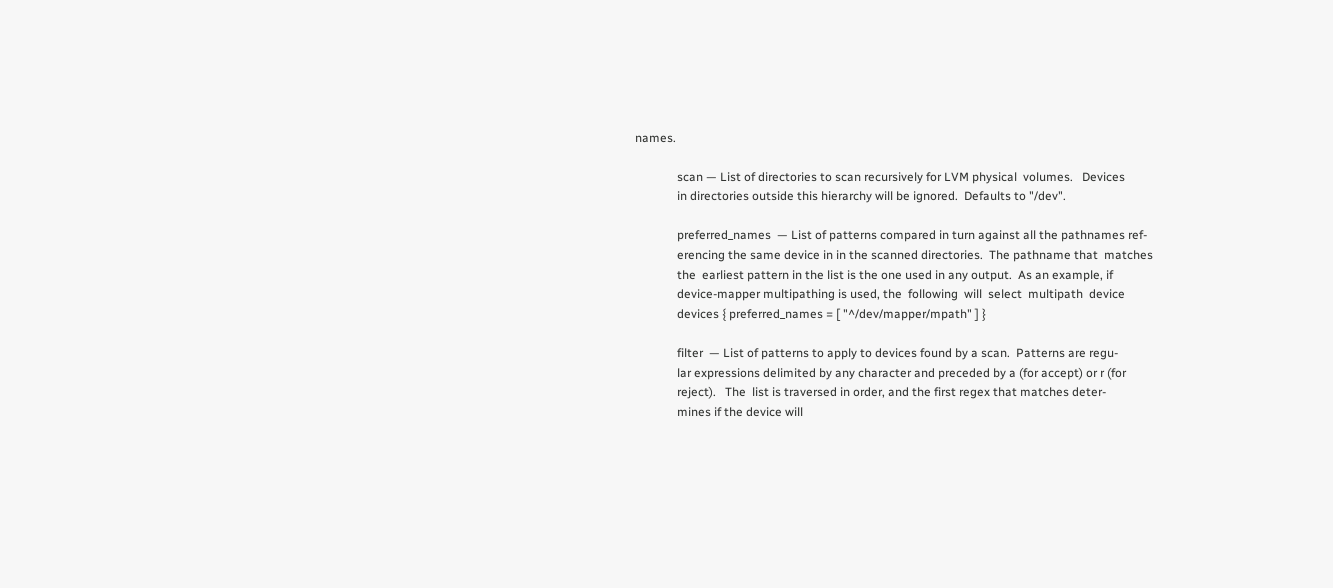names.

              scan — List of directories to scan recursively for LVM physical  volumes.   Devices
              in directories outside this hierarchy will be ignored.  Defaults to "/dev".

              preferred_names  — List of patterns compared in turn against all the pathnames ref‐
              erencing the same device in in the scanned directories.  The pathname that  matches
              the  earliest pattern in the list is the one used in any output.  As an example, if
              device-mapper multipathing is used, the  following  will  select  multipath  device
              devices { preferred_names = [ "^/dev/mapper/mpath" ] }

              filter  — List of patterns to apply to devices found by a scan.  Patterns are regu‐
              lar expressions delimited by any character and preceded by a (for accept) or r (for
              reject).   The  list is traversed in order, and the first regex that matches deter‐
              mines if the device will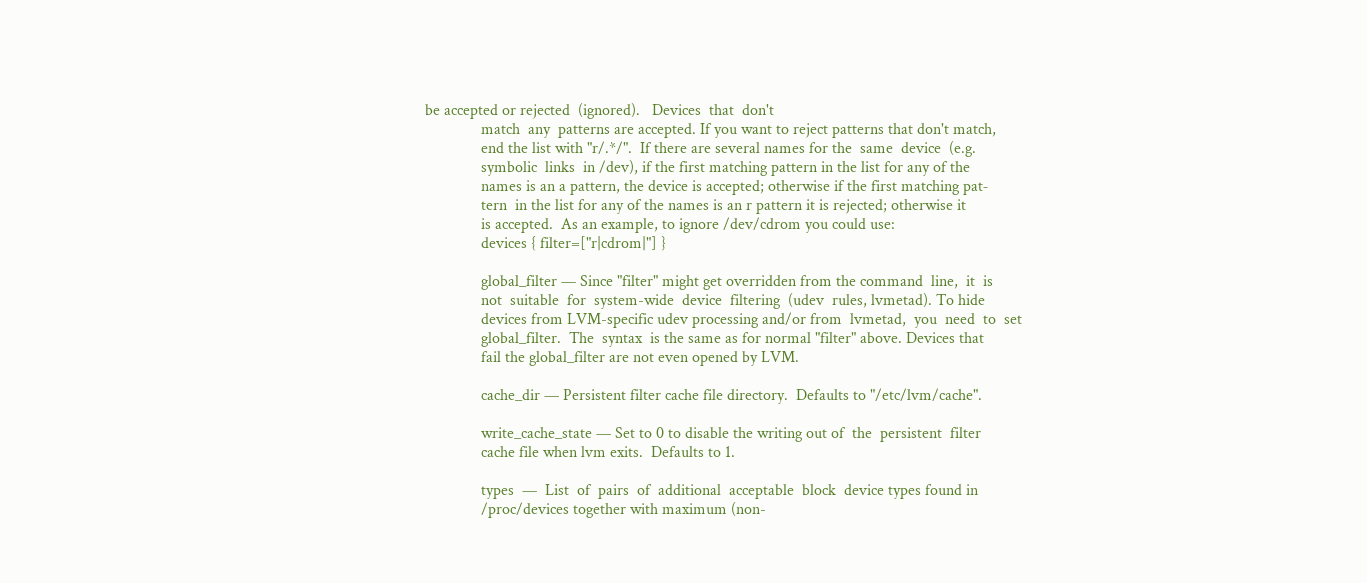be accepted or rejected  (ignored).   Devices  that  don't
              match  any  patterns are accepted. If you want to reject patterns that don't match,
              end the list with "r/.*/".  If there are several names for the  same  device  (e.g.
              symbolic  links  in /dev), if the first matching pattern in the list for any of the
              names is an a pattern, the device is accepted; otherwise if the first matching pat‐
              tern  in the list for any of the names is an r pattern it is rejected; otherwise it
              is accepted.  As an example, to ignore /dev/cdrom you could use:
              devices { filter=["r|cdrom|"] }

              global_filter — Since "filter" might get overridden from the command  line,  it  is
              not  suitable  for  system-wide  device  filtering  (udev  rules, lvmetad). To hide
              devices from LVM-specific udev processing and/or from  lvmetad,  you  need  to  set
              global_filter.  The  syntax  is the same as for normal "filter" above. Devices that
              fail the global_filter are not even opened by LVM.

              cache_dir — Persistent filter cache file directory.  Defaults to "/etc/lvm/cache".

              write_cache_state — Set to 0 to disable the writing out of  the  persistent  filter
              cache file when lvm exits.  Defaults to 1.

              types  —  List  of  pairs  of  additional  acceptable  block  device types found in
              /proc/devices together with maximum (non-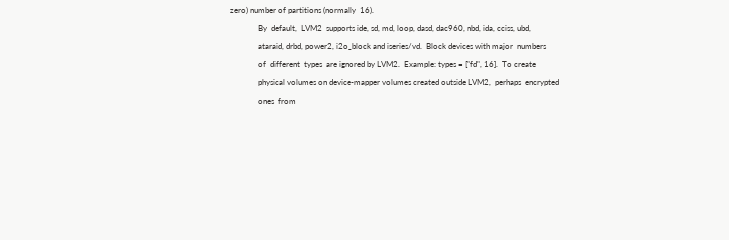zero) number of partitions (normally  16).
              By  default,  LVM2  supports ide, sd, md, loop, dasd, dac960, nbd, ida, cciss, ubd,
              ataraid, drbd, power2, i2o_block and iseries/vd.  Block devices with major  numbers
              of  different  types  are ignored by LVM2.  Example: types = ["fd", 16].  To create
              physical volumes on device-mapper volumes created outside LVM2,  perhaps  encrypted
              ones  from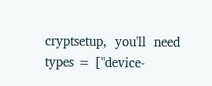cryptsetup,  you'll  need types = ["device-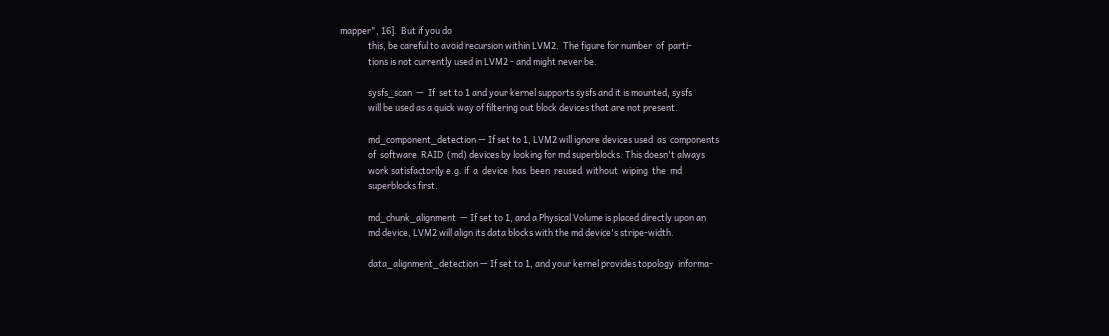mapper", 16].  But if you do
              this, be careful to avoid recursion within LVM2.  The figure for number  of  parti‐
              tions is not currently used in LVM2 - and might never be.

              sysfs_scan  —  If  set to 1 and your kernel supports sysfs and it is mounted, sysfs
              will be used as a quick way of filtering out block devices that are not present.

              md_component_detection — If set to 1, LVM2 will ignore devices used  as  components
              of  software  RAID  (md) devices by looking for md superblocks. This doesn't always
              work satisfactorily e.g. if  a  device  has  been  reused  without  wiping  the  md
              superblocks first.

              md_chunk_alignment  — If set to 1, and a Physical Volume is placed directly upon an
              md device, LVM2 will align its data blocks with the md device's stripe-width.

              data_alignment_detection — If set to 1, and your kernel provides topology  informa‐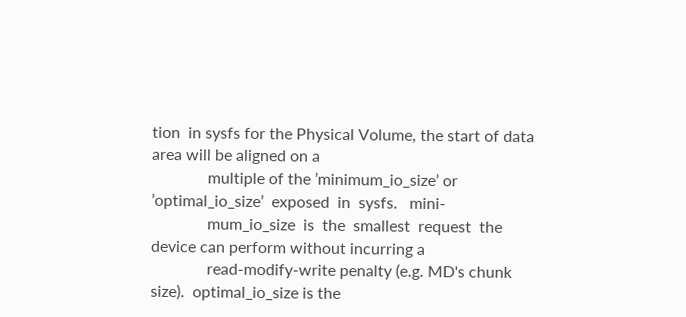tion  in sysfs for the Physical Volume, the start of data area will be aligned on a
              multiple of the ’minimum_io_size’ or ’optimal_io_size’  exposed  in  sysfs.   mini‐
              mum_io_size  is  the  smallest  request  the device can perform without incurring a
              read-modify-write penalty (e.g. MD's chunk size).  optimal_io_size is the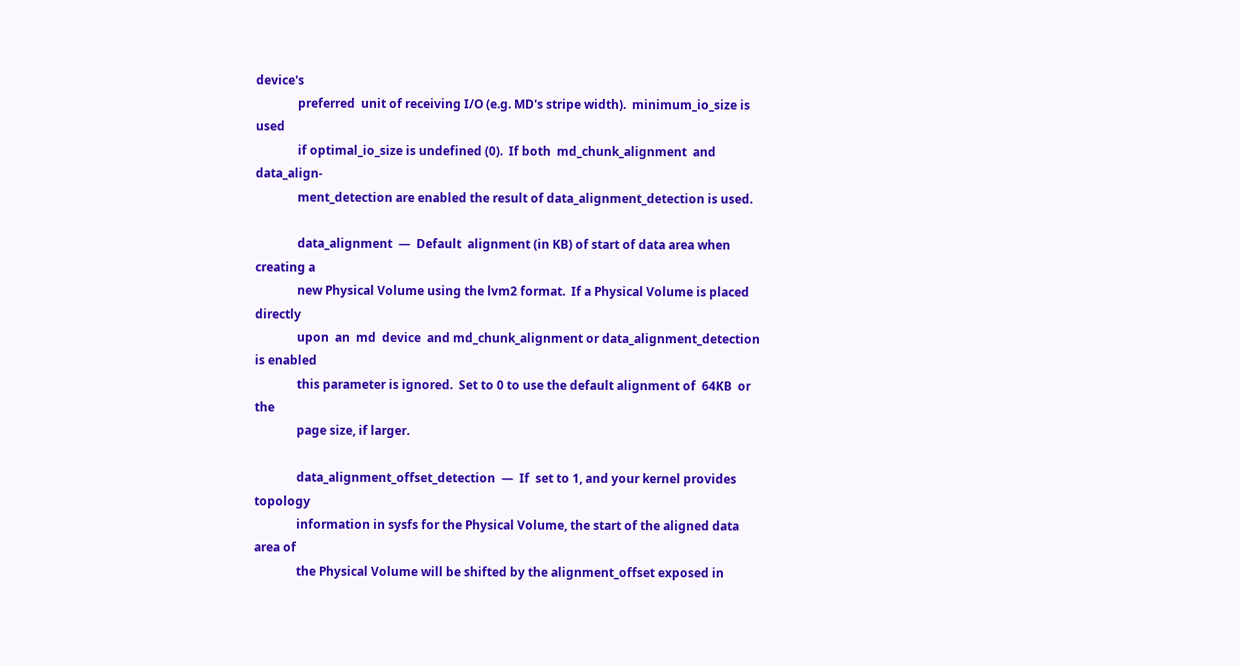device's
              preferred  unit of receiving I/O (e.g. MD's stripe width).  minimum_io_size is used
              if optimal_io_size is undefined (0).  If both  md_chunk_alignment  and  data_align‐
              ment_detection are enabled the result of data_alignment_detection is used.

              data_alignment  —  Default  alignment (in KB) of start of data area when creating a
              new Physical Volume using the lvm2 format.  If a Physical Volume is placed directly
              upon  an  md  device  and md_chunk_alignment or data_alignment_detection is enabled
              this parameter is ignored.  Set to 0 to use the default alignment of  64KB  or  the
              page size, if larger.

              data_alignment_offset_detection  —  If  set to 1, and your kernel provides topology
              information in sysfs for the Physical Volume, the start of the aligned data area of
              the Physical Volume will be shifted by the alignment_offset exposed in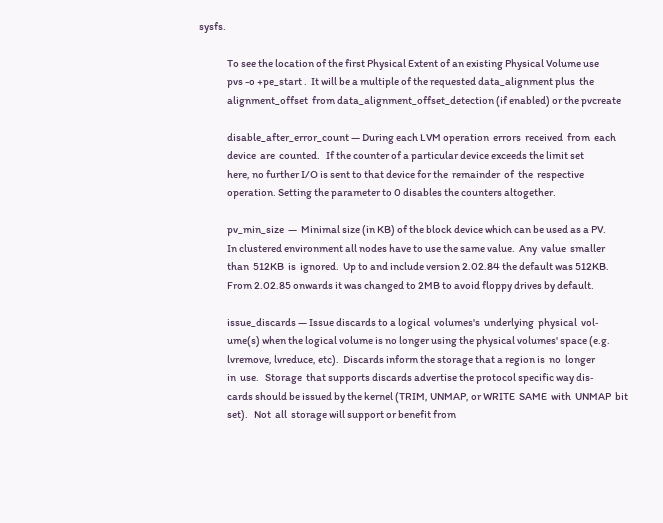sysfs.

              To see the location of the first Physical Extent of an existing Physical Volume use
              pvs -o +pe_start .  It will be a multiple of the requested data_alignment plus  the
              alignment_offset  from data_alignment_offset_detection (if enabled) or the pvcreate

              disable_after_error_count — During each LVM operation  errors  received  from  each
              device  are  counted.   If the counter of a particular device exceeds the limit set
              here, no further I/O is sent to that device for the  remainder  of  the  respective
              operation. Setting the parameter to 0 disables the counters altogether.

              pv_min_size  —  Minimal size (in KB) of the block device which can be used as a PV.
              In clustered environment all nodes have to use the same value.  Any  value  smaller
              than  512KB  is  ignored.  Up to and include version 2.02.84 the default was 512KB.
              From 2.02.85 onwards it was changed to 2MB to avoid floppy drives by default.

              issue_discards — Issue discards to a logical  volumes's  underlying  physical  vol‐
              ume(s) when the logical volume is no longer using the physical volumes' space (e.g.
              lvremove, lvreduce, etc).  Discards inform the storage that a region is  no  longer
              in  use.   Storage  that supports discards advertise the protocol specific way dis‐
              cards should be issued by the kernel (TRIM, UNMAP, or WRITE  SAME  with  UNMAP  bit
              set).   Not  all  storage will support or benefit from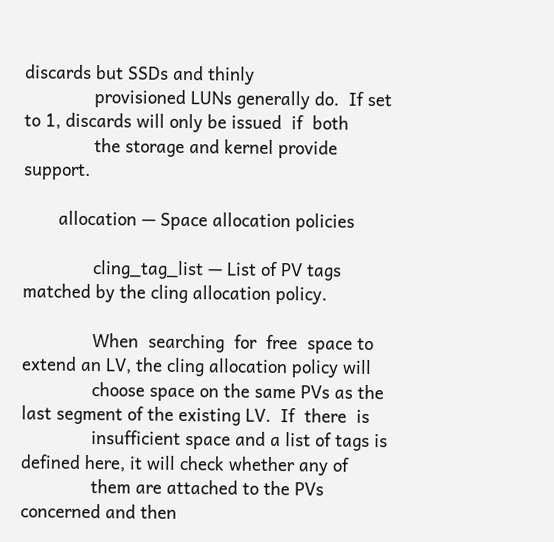discards but SSDs and thinly
              provisioned LUNs generally do.  If set to 1, discards will only be issued  if  both
              the storage and kernel provide support.

       allocation — Space allocation policies

              cling_tag_list — List of PV tags matched by the cling allocation policy.

              When  searching  for  free  space to extend an LV, the cling allocation policy will
              choose space on the same PVs as the last segment of the existing LV.  If  there  is
              insufficient space and a list of tags is defined here, it will check whether any of
              them are attached to the PVs concerned and then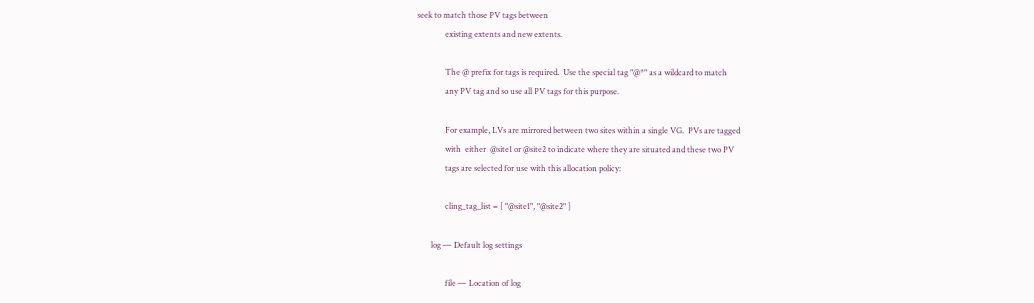seek to match those PV tags between
              existing extents and new extents.

              The @ prefix for tags is required.  Use the special tag "@*" as a wildcard to match
              any PV tag and so use all PV tags for this purpose.

              For example, LVs are mirrored between two sites within a single VG.  PVs are tagged
              with  either  @site1 or @site2 to indicate where they are situated and these two PV
              tags are selected for use with this allocation policy:

              cling_tag_list = [ "@site1", "@site2" ]

       log — Default log settings

              file — Location of log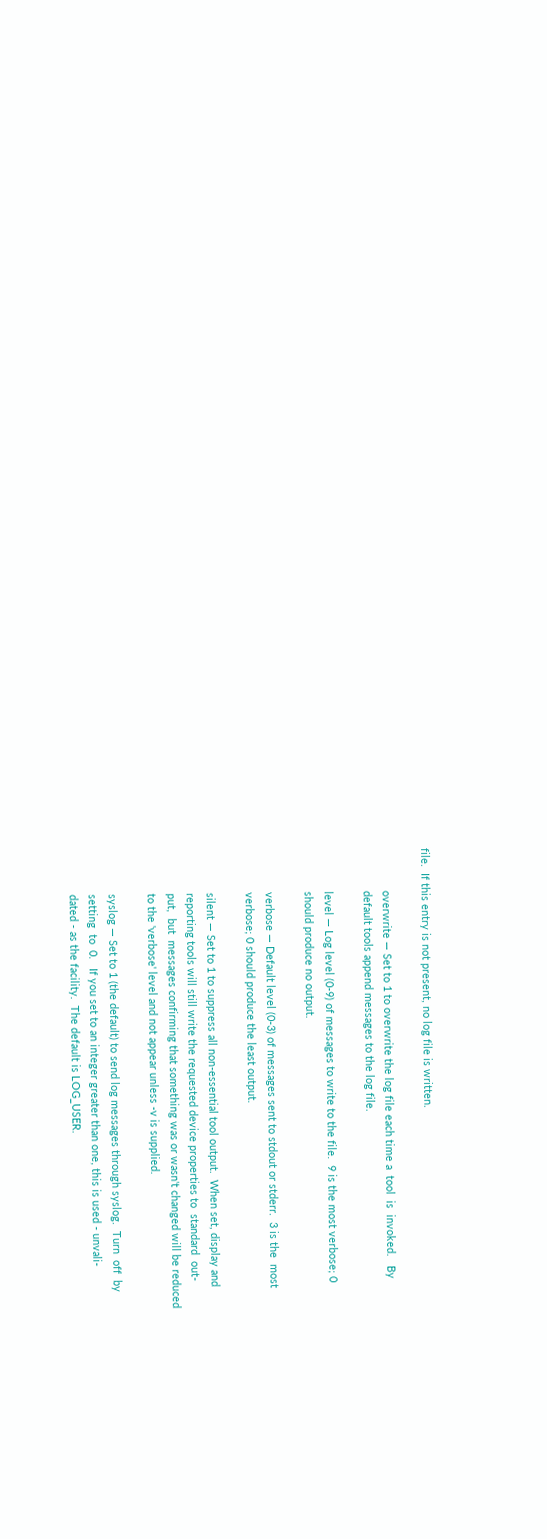file.  If this entry is not present, no log file is written.

              overwrite — Set to 1 to overwrite the log file each time a  tool  is  invoked.   By
              default tools append messages to the log file.

              level — Log level (0-9) of messages to write to the file.  9 is the most verbose; 0
              should produce no output.

              verbose — Default level (0-3) of messages sent to stdout or stderr.  3 is the  most
              verbose; 0 should produce the least output.

              silent — Set to 1 to suppress all non-essential tool output.  When set, display and
              reporting tools will still write the requested device properties to  standard  out‐
              put,  but  messages confirming that something was or wasn't changed will be reduced
              to the 'verbose' level and not appear unless -v is supplied.

              syslog — Set to 1 (the default) to send log messages through syslog.  Turn  off  by
              setting  to  0.   If you set to an integer greater than one, this is used - unvali‐
              dated - as the facility.  The default is LOG_USER.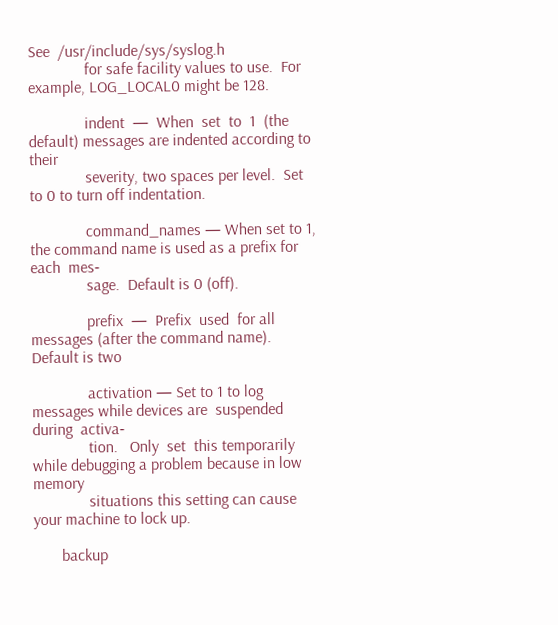See  /usr/include/sys/syslog.h
              for safe facility values to use.  For example, LOG_LOCAL0 might be 128.

              indent  —  When  set  to  1  (the default) messages are indented according to their
              severity, two spaces per level.  Set to 0 to turn off indentation.

              command_names — When set to 1, the command name is used as a prefix for  each  mes‐
              sage.  Default is 0 (off).

              prefix  —  Prefix  used  for all messages (after the command name).  Default is two

              activation — Set to 1 to log messages while devices are  suspended  during  activa‐
              tion.   Only  set  this temporarily while debugging a problem because in low memory
              situations this setting can cause your machine to lock up.

       backup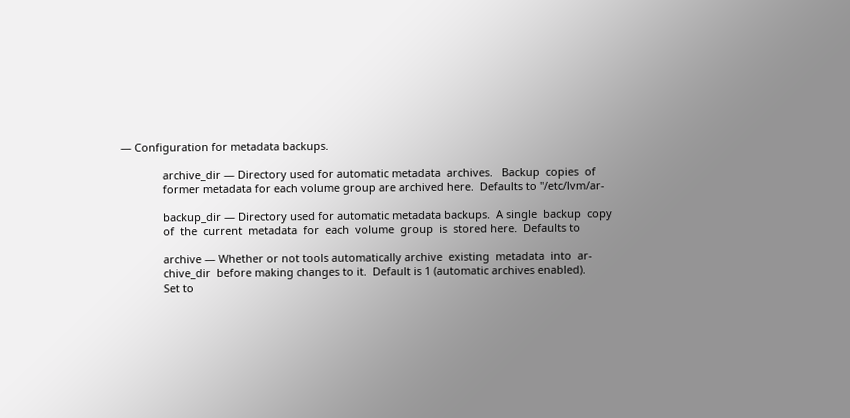— Configuration for metadata backups.

              archive_dir — Directory used for automatic metadata  archives.   Backup  copies  of
              former metadata for each volume group are archived here.  Defaults to "/etc/lvm/ar‐

              backup_dir — Directory used for automatic metadata backups.  A single  backup  copy
              of  the  current  metadata  for  each  volume  group  is  stored here.  Defaults to

              archive — Whether or not tools automatically archive  existing  metadata  into  ar‐
              chive_dir  before making changes to it.  Default is 1 (automatic archives enabled).
              Set to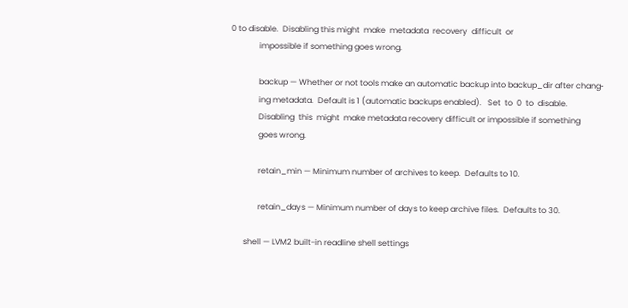0 to disable.  Disabling this might  make  metadata  recovery  difficult  or
              impossible if something goes wrong.

              backup — Whether or not tools make an automatic backup into backup_dir after chang‐
              ing metadata.  Default is 1 (automatic backups enabled).   Set  to  0  to  disable.
              Disabling  this  might  make metadata recovery difficult or impossible if something
              goes wrong.

              retain_min — Minimum number of archives to keep.  Defaults to 10.

              retain_days — Minimum number of days to keep archive files.  Defaults to 30.

       shell — LVM2 built-in readline shell settings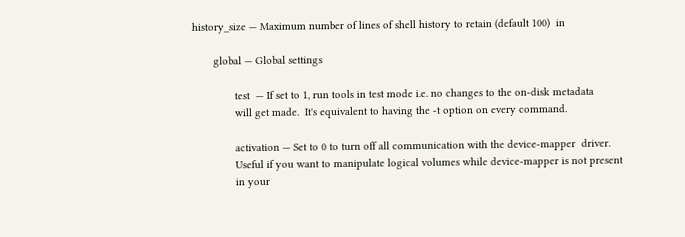history_size — Maximum number of lines of shell history to retain (default 100)  in

       global — Global settings

              test  — If set to 1, run tools in test mode i.e. no changes to the on-disk metadata
              will get made.  It's equivalent to having the -t option on every command.

              activation — Set to 0 to turn off all communication with the device-mapper  driver.
              Useful if you want to manipulate logical volumes while device-mapper is not present
              in your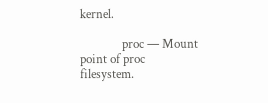kernel.

              proc — Mount point of proc filesystem.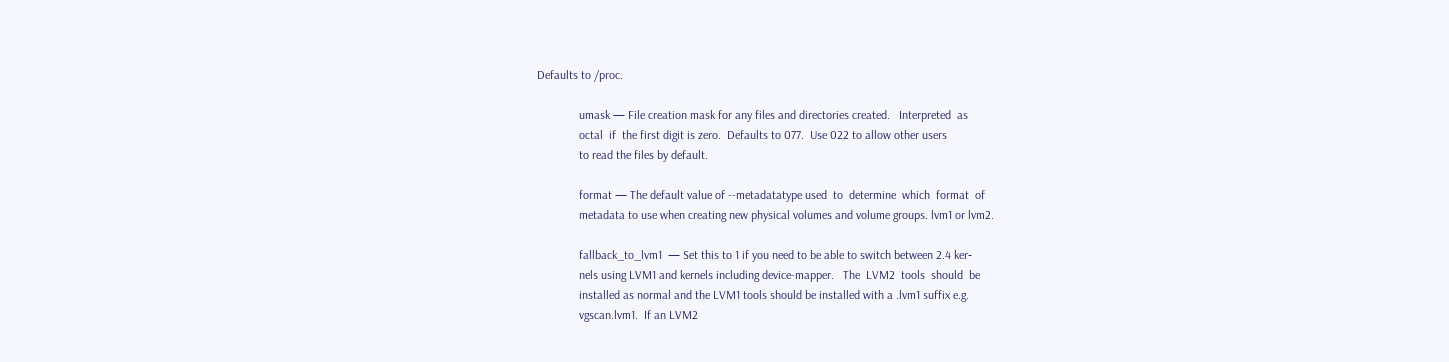Defaults to /proc.

              umask — File creation mask for any files and directories created.   Interpreted  as
              octal  if  the first digit is zero.  Defaults to 077.  Use 022 to allow other users
              to read the files by default.

              format — The default value of --metadatatype used  to  determine  which  format  of
              metadata to use when creating new physical volumes and volume groups. lvm1 or lvm2.

              fallback_to_lvm1  — Set this to 1 if you need to be able to switch between 2.4 ker‐
              nels using LVM1 and kernels including device-mapper.   The  LVM2  tools  should  be
              installed as normal and the LVM1 tools should be installed with a .lvm1 suffix e.g.
              vgscan.lvm1.  If an LVM2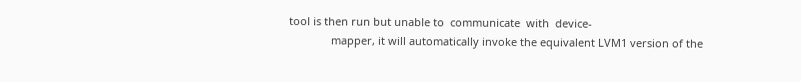tool is then run but unable to  communicate  with  device-
              mapper, it will automatically invoke the equivalent LVM1 version of the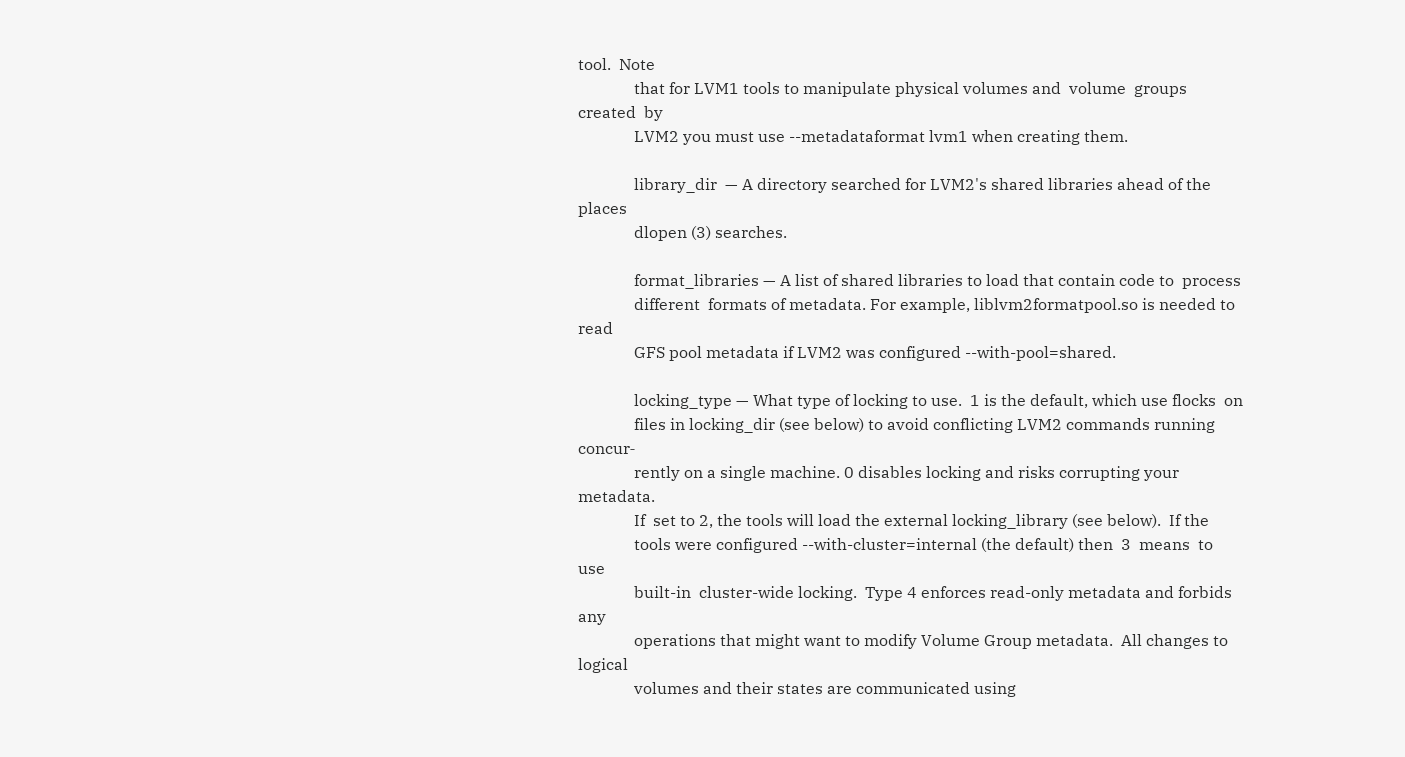tool.  Note
              that for LVM1 tools to manipulate physical volumes and  volume  groups  created  by
              LVM2 you must use --metadataformat lvm1 when creating them.

              library_dir  — A directory searched for LVM2's shared libraries ahead of the places
              dlopen (3) searches.

              format_libraries — A list of shared libraries to load that contain code to  process
              different  formats of metadata. For example, liblvm2formatpool.so is needed to read
              GFS pool metadata if LVM2 was configured --with-pool=shared.

              locking_type — What type of locking to use.  1 is the default, which use flocks  on
              files in locking_dir (see below) to avoid conflicting LVM2 commands running concur‐
              rently on a single machine. 0 disables locking and risks corrupting your  metadata.
              If  set to 2, the tools will load the external locking_library (see below).  If the
              tools were configured --with-cluster=internal (the default) then  3  means  to  use
              built-in  cluster-wide locking.  Type 4 enforces read-only metadata and forbids any
              operations that might want to modify Volume Group metadata.  All changes to logical
              volumes and their states are communicated using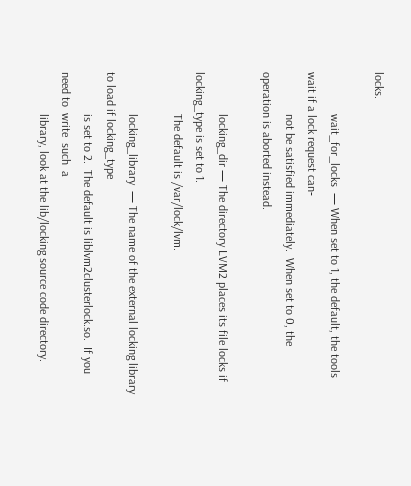locks.

              wait_for_locks  — When set to 1, the default, the tools wait if a lock request can‐
              not be satisfied immediately.  When set to 0, the operation is aborted instead.

              locking_dir — The directory LVM2 places its file locks if locking_type is set to 1.
              The default is /var/lock/lvm.

              locking_library  — The name of the external locking library to load if locking_type
              is set to 2.  The default is liblvm2clusterlock.so.  If you need to  write  such  a
              library, look at the lib/locking source code directory.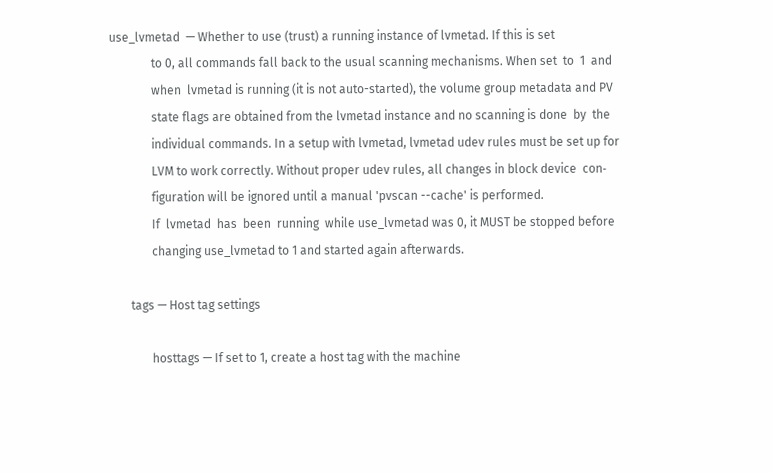use_lvmetad  — Whether to use (trust) a running instance of lvmetad. If this is set
              to 0, all commands fall back to the usual scanning mechanisms. When set  to  1  and
              when  lvmetad is running (it is not auto-started), the volume group metadata and PV
              state flags are obtained from the lvmetad instance and no scanning is done  by  the
              individual commands. In a setup with lvmetad, lvmetad udev rules must be set up for
              LVM to work correctly. Without proper udev rules, all changes in block device  con‐
              figuration will be ignored until a manual 'pvscan --cache' is performed.
              If  lvmetad  has  been  running  while use_lvmetad was 0, it MUST be stopped before
              changing use_lvmetad to 1 and started again afterwards.

       tags — Host tag settings

              hosttags — If set to 1, create a host tag with the machine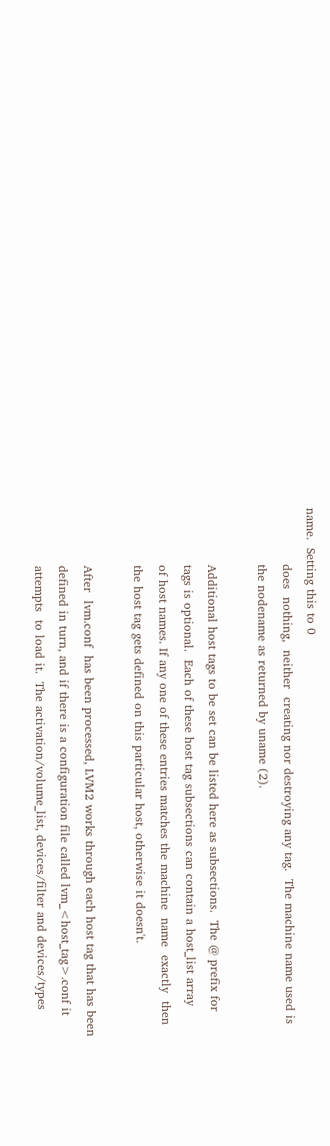name.  Setting this to 0
              does  nothing,  neither  creating nor destroying any tag.  The machine name used is
              the nodename as returned by uname (2).

              Additional host tags to be set can be listed here as subsections.  The @ prefix for
              tags is optional.  Each of these host tag subsections can contain a host_list array
              of host names. If any one of these entries matches the machine  name  exactly  then
              the host tag gets defined on this particular host, otherwise it doesn't.

              After  lvm.conf  has been processed, LVM2 works through each host tag that has been
              defined in turn, and if there is a configuration file called lvm_<host_tag>.conf it
              attempts  to load it.  The activation/volume_list, devices/filter and devices/types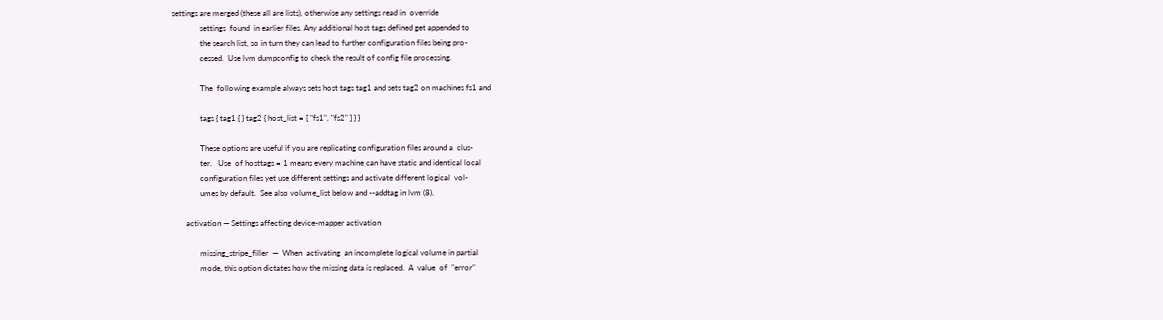settings are merged (these all are lists), otherwise any settings read in  override
              settings  found  in earlier files. Any additional host tags defined get appended to
              the search list, so in turn they can lead to further configuration files being pro‐
              cessed.  Use lvm dumpconfig to check the result of config file processing.

              The  following example always sets host tags tag1 and sets tag2 on machines fs1 and

              tags { tag1 { } tag2 { host_list = [ "fs1", "fs2" ] } }

              These options are useful if you are replicating configuration files around a  clus‐
              ter.   Use  of hosttags = 1 means every machine can have static and identical local
              configuration files yet use different settings and activate different logical  vol‐
              umes by default.  See also volume_list below and --addtag in lvm (8).

       activation — Settings affecting device-mapper activation

              missing_stripe_filler  —  When  activating  an incomplete logical volume in partial
              mode, this option dictates how the missing data is replaced.  A  value  of  "error"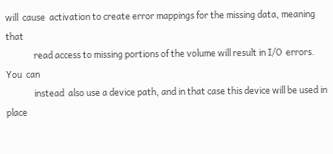will  cause  activation to create error mappings for the missing data, meaning that
              read access to missing portions of the volume will result in I/O  errors.  You  can
              instead  also use a device path, and in that case this device will be used in place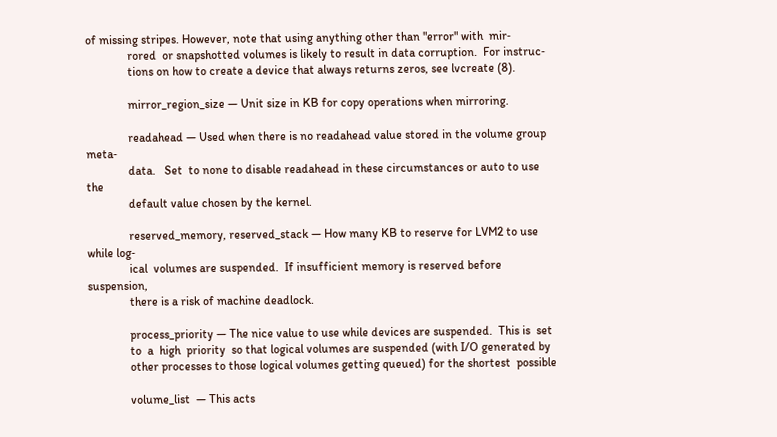of missing stripes. However, note that using anything other than "error" with  mir‐
              rored  or snapshotted volumes is likely to result in data corruption.  For instruc‐
              tions on how to create a device that always returns zeros, see lvcreate (8).

              mirror_region_size — Unit size in KB for copy operations when mirroring.

              readahead — Used when there is no readahead value stored in the volume group  meta‐
              data.   Set  to none to disable readahead in these circumstances or auto to use the
              default value chosen by the kernel.

              reserved_memory, reserved_stack — How many KB to reserve for LVM2 to use while log‐
              ical  volumes are suspended.  If insufficient memory is reserved before suspension,
              there is a risk of machine deadlock.

              process_priority — The nice value to use while devices are suspended.  This is  set
              to  a  high  priority  so that logical volumes are suspended (with I/O generated by
              other processes to those logical volumes getting queued) for the shortest  possible

              volume_list  — This acts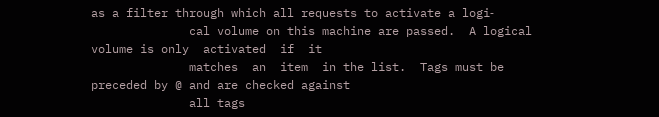as a filter through which all requests to activate a logi‐
              cal volume on this machine are passed.  A logical volume is only  activated  if  it
              matches  an  item  in the list.  Tags must be preceded by @ and are checked against
              all tags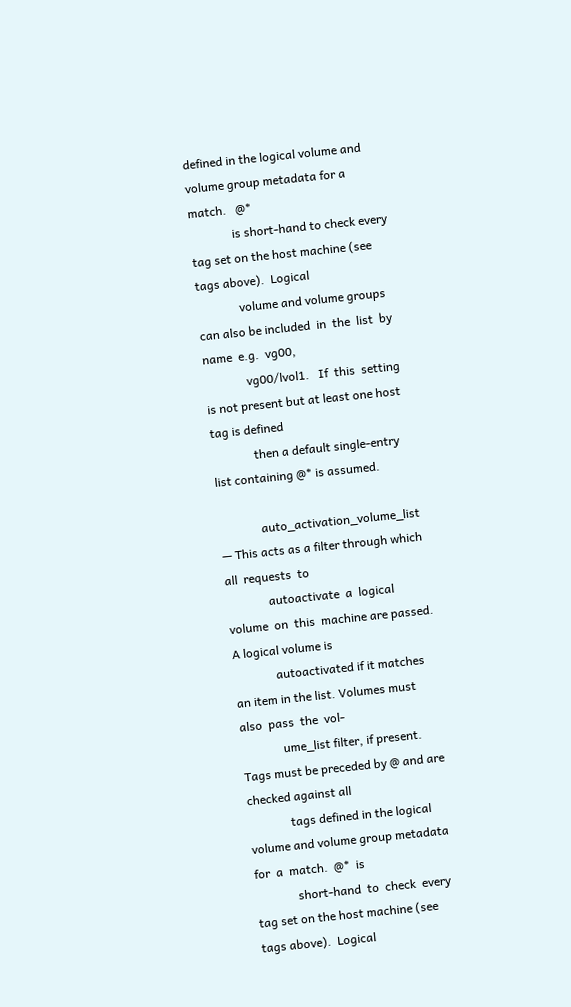defined in the logical volume and volume group metadata for a  match.   @*
              is short-hand to check every tag set on the host machine (see tags above).  Logical
              volume and volume groups can also be included  in  the  list  by  name  e.g.  vg00,
              vg00/lvol1.   If  this  setting is not present but at least one host tag is defined
              then a default single-entry list containing @* is assumed.

              auto_activation_volume_list — This acts as a filter through which all  requests  to
              autoactivate  a  logical  volume  on  this  machine are passed. A logical volume is
              autoactivated if it matches an item in the list. Volumes must also  pass  the  vol‐
              ume_list filter, if present. Tags must be preceded by @ and are checked against all
              tags defined in the logical volume and volume group metadata for  a  match.  @*  is
              short-hand  to  check  every tag set on the host machine (see tags above).  Logical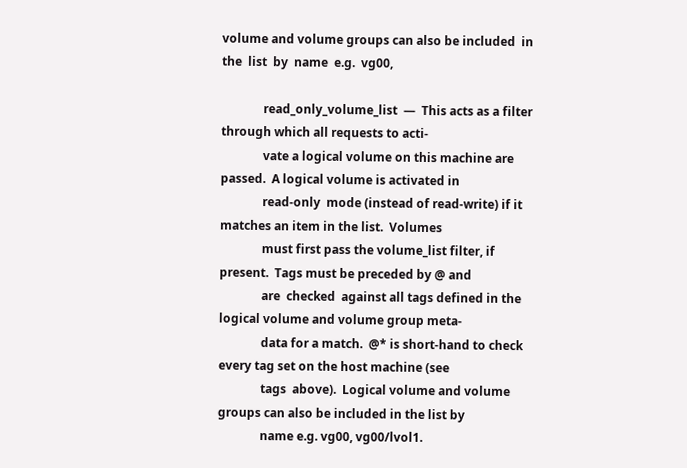volume and volume groups can also be included  in  the  list  by  name  e.g.  vg00,

              read_only_volume_list  —  This acts as a filter through which all requests to acti‐
              vate a logical volume on this machine are passed.  A logical volume is activated in
              read-only  mode (instead of read-write) if it matches an item in the list.  Volumes
              must first pass the volume_list filter, if present.  Tags must be preceded by @ and
              are  checked  against all tags defined in the logical volume and volume group meta‐
              data for a match.  @* is short-hand to check every tag set on the host machine (see
              tags  above).  Logical volume and volume groups can also be included in the list by
              name e.g. vg00, vg00/lvol1.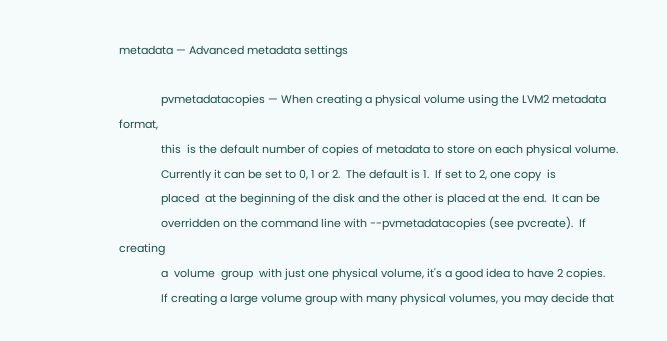metadata — Advanced metadata settings

              pvmetadatacopies — When creating a physical volume using the LVM2 metadata  format,
              this  is the default number of copies of metadata to store on each physical volume.
              Currently it can be set to 0, 1 or 2.  The default is 1.  If set to 2, one copy  is
              placed  at the beginning of the disk and the other is placed at the end.  It can be
              overridden on the command line with --pvmetadatacopies (see pvcreate).  If creating
              a  volume  group  with just one physical volume, it's a good idea to have 2 copies.
              If creating a large volume group with many physical volumes, you may decide that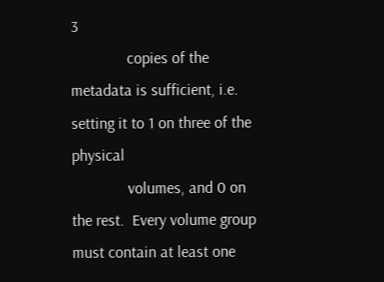3
              copies of the metadata is sufficient, i.e. setting it to 1 on three of the physical
              volumes, and 0 on the rest.  Every volume group must contain at least one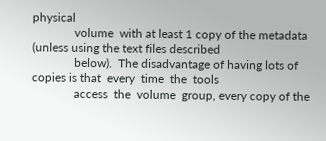physical
              volume  with at least 1 copy of the metadata (unless using the text files described
              below).  The disadvantage of having lots of copies is that  every  time  the  tools
              access  the  volume  group, every copy of the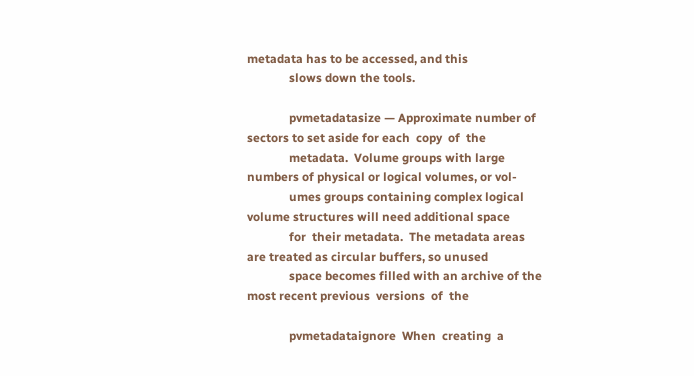metadata has to be accessed, and this
              slows down the tools.

              pvmetadatasize — Approximate number of sectors to set aside for each  copy  of  the
              metadata.  Volume groups with large numbers of physical or logical volumes, or vol‐
              umes groups containing complex logical volume structures will need additional space
              for  their metadata.  The metadata areas are treated as circular buffers, so unused
              space becomes filled with an archive of the most recent previous  versions  of  the

              pvmetadataignore  When  creating  a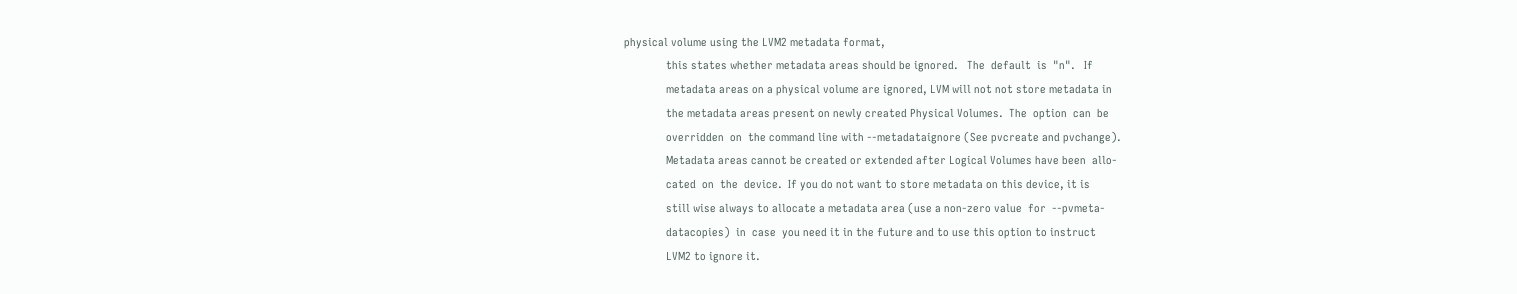physical volume using the LVM2 metadata format,
              this states whether metadata areas should be ignored.   The  default  is  "n".   If
              metadata areas on a physical volume are ignored, LVM will not not store metadata in
              the metadata areas present on newly created Physical Volumes.  The  option  can  be
              overridden  on  the command line with --metadataignore (See pvcreate and pvchange).
              Metadata areas cannot be created or extended after Logical Volumes have been  allo‐
              cated  on  the  device.  If you do not want to store metadata on this device, it is
              still wise always to allocate a metadata area (use a non-zero value  for  --pvmeta‐
              datacopies)  in  case  you need it in the future and to use this option to instruct
              LVM2 to ignore it.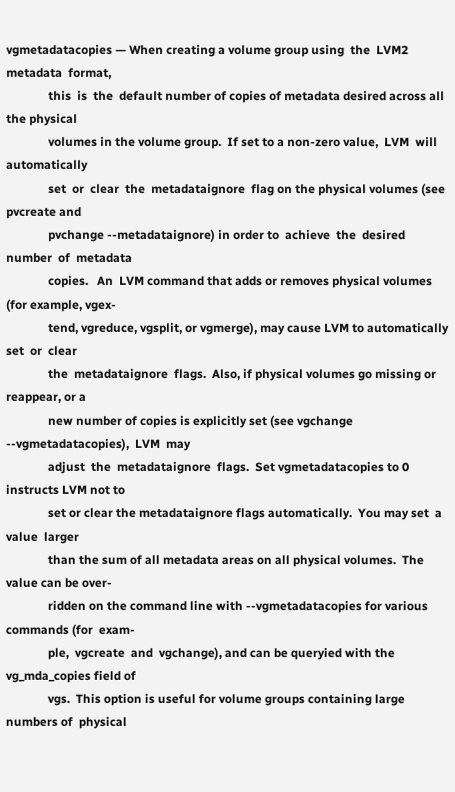vgmetadatacopies — When creating a volume group using  the  LVM2  metadata  format,
              this  is  the  default number of copies of metadata desired across all the physical
              volumes in the volume group.  If set to a non-zero value,  LVM  will  automatically
              set  or  clear  the  metadataignore  flag on the physical volumes (see pvcreate and
              pvchange --metadataignore) in order to  achieve  the  desired  number  of  metadata
              copies.   An  LVM command that adds or removes physical volumes (for example, vgex‐
              tend, vgreduce, vgsplit, or vgmerge), may cause LVM to automatically set  or  clear
              the  metadataignore  flags.  Also, if physical volumes go missing or reappear, or a
              new number of copies is explicitly set (see vgchange --vgmetadatacopies),  LVM  may
              adjust  the  metadataignore  flags.  Set vgmetadatacopies to 0 instructs LVM not to
              set or clear the metadataignore flags automatically.  You may set  a  value  larger
              than the sum of all metadata areas on all physical volumes.  The value can be over‐
              ridden on the command line with --vgmetadatacopies for various commands (for  exam‐
              ple,  vgcreate  and  vgchange), and can be queryied with the vg_mda_copies field of
              vgs.  This option is useful for volume groups containing large numbers of  physical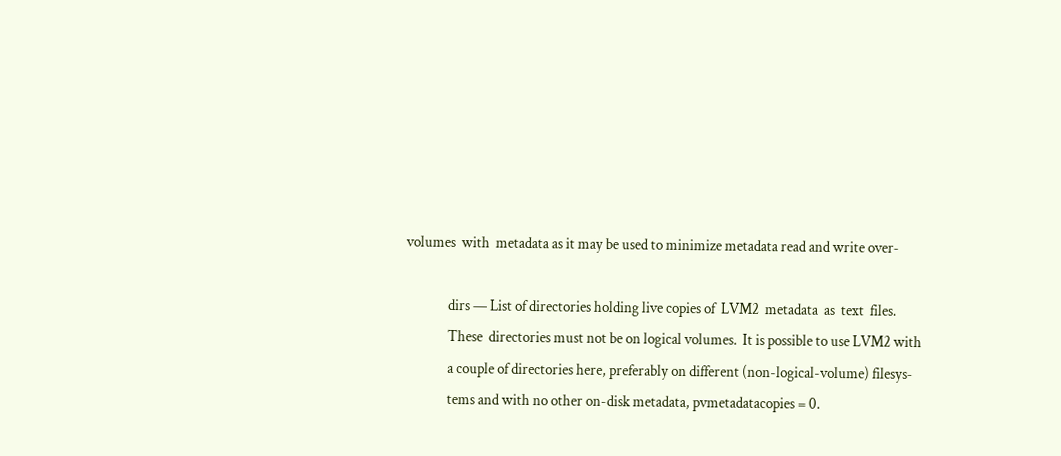volumes  with  metadata as it may be used to minimize metadata read and write over‐

              dirs — List of directories holding live copies of  LVM2  metadata  as  text  files.
              These  directories must not be on logical volumes.  It is possible to use LVM2 with
              a couple of directories here, preferably on different (non-logical-volume) filesys‐
              tems and with no other on-disk metadata, pvmetadatacopies = 0.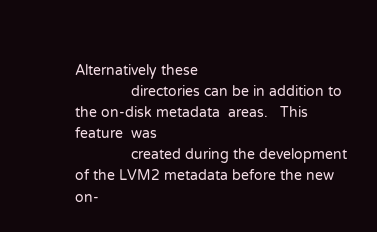Alternatively these
              directories can be in addition to the on-disk metadata  areas.   This  feature  was
              created during the development of the LVM2 metadata before the new on-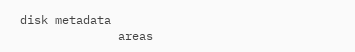disk metadata
              areas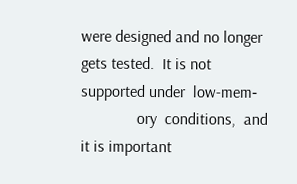were designed and no longer gets tested.  It is not supported under  low-mem‐
              ory  conditions,  and it is important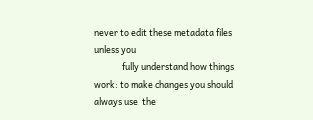never to edit these metadata files unless you
              fully understand how things work: to make changes you should always use  the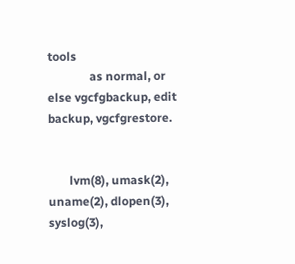tools
              as normal, or else vgcfgbackup, edit backup, vgcfgrestore.


       lvm(8), umask(2), uname(2), dlopen(3), syslog(3),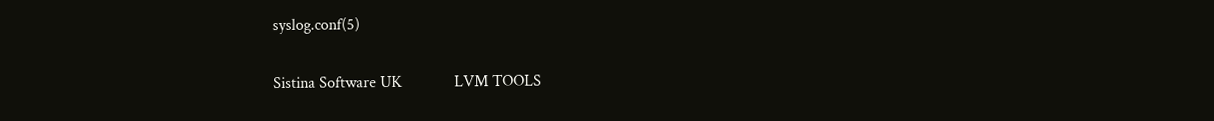syslog.conf(5)

Sistina Software UK             LVM TOOLS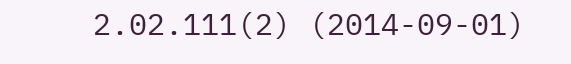2.02.111(2) (2014-09-01)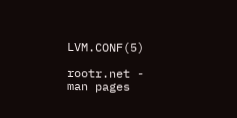LVM.CONF(5)

rootr.net - man pages